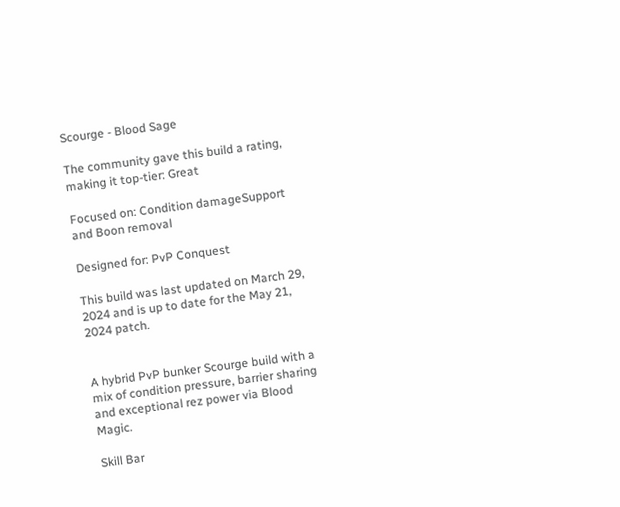Scourge - Blood Sage

The community gave this build a rating, making it top-tier: Great

Focused on: Condition damageSupport and Boon removal

Designed for: PvP Conquest

This build was last updated on March 29, 2024 and is up to date for the May 21, 2024 patch.


A hybrid PvP bunker Scourge build with a mix of condition pressure, barrier sharing and exceptional rez power via Blood Magic.

Skill Bar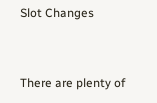Slot Changes


There are plenty of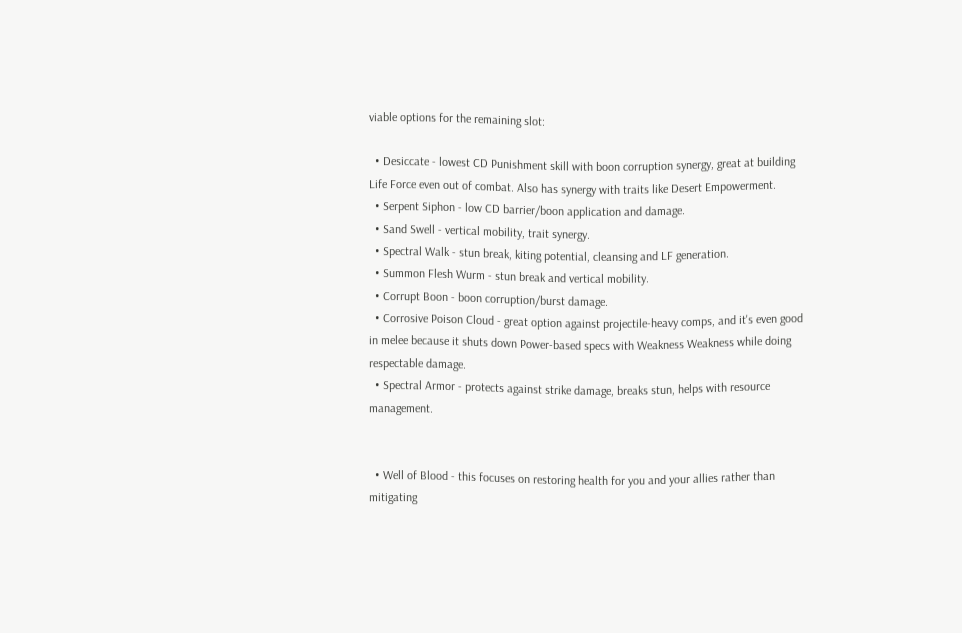viable options for the remaining slot:

  • Desiccate - lowest CD Punishment skill with boon corruption synergy, great at building Life Force even out of combat. Also has synergy with traits like Desert Empowerment.
  • Serpent Siphon - low CD barrier/boon application and damage.
  • Sand Swell - vertical mobility, trait synergy.
  • Spectral Walk - stun break, kiting potential, cleansing and LF generation.
  • Summon Flesh Wurm - stun break and vertical mobility.
  • Corrupt Boon - boon corruption/burst damage.
  • Corrosive Poison Cloud - great option against projectile-heavy comps, and it's even good in melee because it shuts down Power-based specs with Weakness Weakness while doing respectable damage.
  • Spectral Armor - protects against strike damage, breaks stun, helps with resource management.


  • Well of Blood - this focuses on restoring health for you and your allies rather than mitigating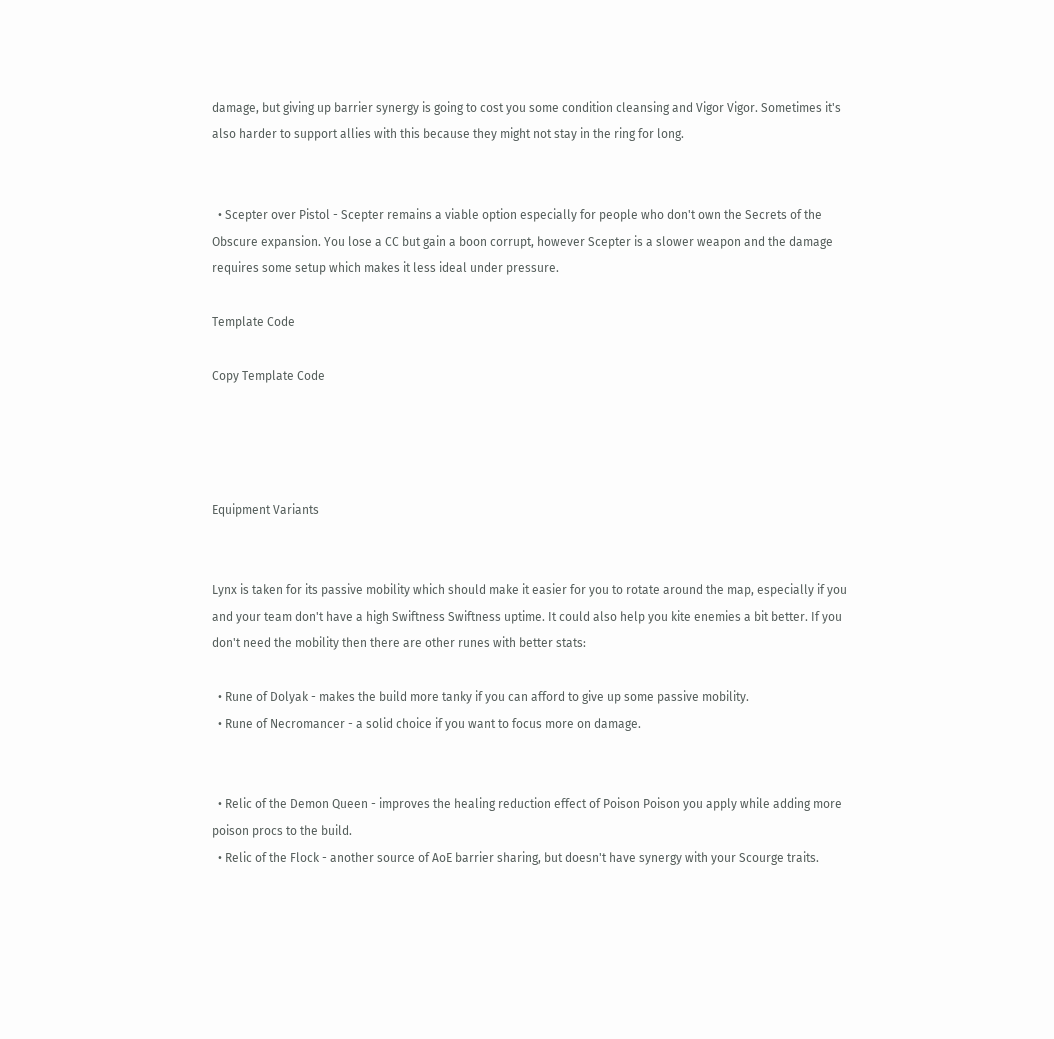damage, but giving up barrier synergy is going to cost you some condition cleansing and Vigor Vigor. Sometimes it's also harder to support allies with this because they might not stay in the ring for long.


  • Scepter over Pistol - Scepter remains a viable option especially for people who don't own the Secrets of the Obscure expansion. You lose a CC but gain a boon corrupt, however Scepter is a slower weapon and the damage requires some setup which makes it less ideal under pressure.

Template Code

Copy Template Code




Equipment Variants


Lynx is taken for its passive mobility which should make it easier for you to rotate around the map, especially if you and your team don't have a high Swiftness Swiftness uptime. It could also help you kite enemies a bit better. If you don't need the mobility then there are other runes with better stats:

  • Rune of Dolyak - makes the build more tanky if you can afford to give up some passive mobility.
  • Rune of Necromancer - a solid choice if you want to focus more on damage.


  • Relic of the Demon Queen - improves the healing reduction effect of Poison Poison you apply while adding more poison procs to the build.
  • Relic of the Flock - another source of AoE barrier sharing, but doesn't have synergy with your Scourge traits.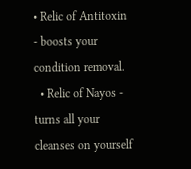• Relic of Antitoxin - boosts your condition removal.
  • Relic of Nayos - turns all your cleanses on yourself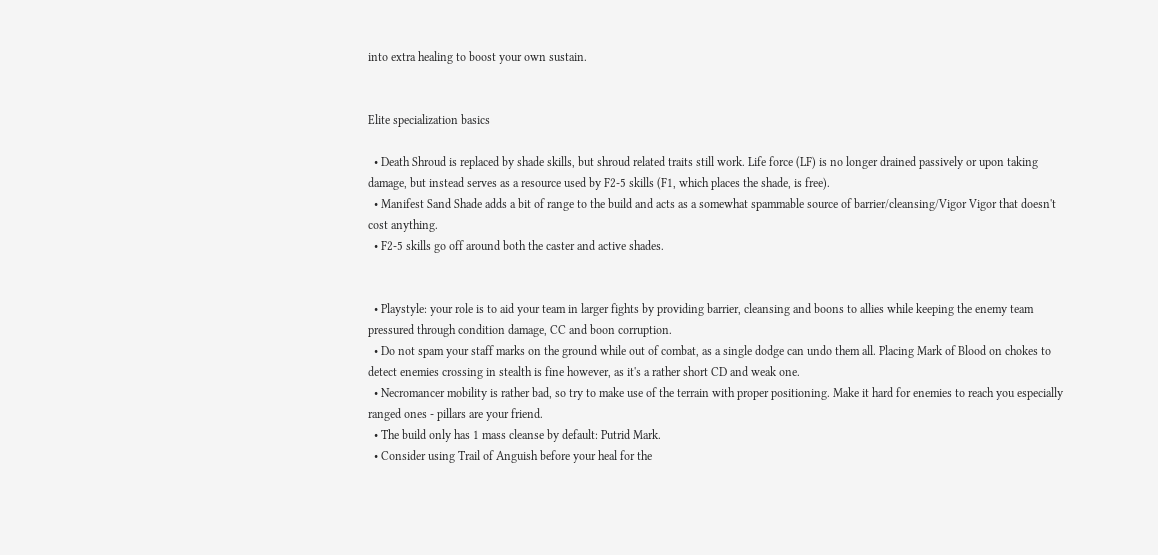into extra healing to boost your own sustain.


Elite specialization basics

  • Death Shroud is replaced by shade skills, but shroud related traits still work. Life force (LF) is no longer drained passively or upon taking damage, but instead serves as a resource used by F2-5 skills (F1, which places the shade, is free).
  • Manifest Sand Shade adds a bit of range to the build and acts as a somewhat spammable source of barrier/cleansing/Vigor Vigor that doesn't cost anything.
  • F2-5 skills go off around both the caster and active shades.


  • Playstyle: your role is to aid your team in larger fights by providing barrier, cleansing and boons to allies while keeping the enemy team pressured through condition damage, CC and boon corruption.
  • Do not spam your staff marks on the ground while out of combat, as a single dodge can undo them all. Placing Mark of Blood on chokes to detect enemies crossing in stealth is fine however, as it's a rather short CD and weak one.
  • Necromancer mobility is rather bad, so try to make use of the terrain with proper positioning. Make it hard for enemies to reach you especially ranged ones - pillars are your friend.
  • The build only has 1 mass cleanse by default: Putrid Mark.
  • Consider using Trail of Anguish before your heal for the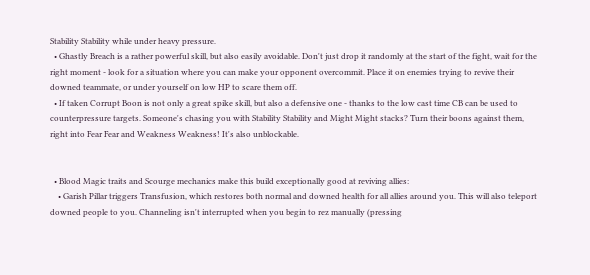Stability Stability while under heavy pressure.
  • Ghastly Breach is a rather powerful skill, but also easily avoidable. Don't just drop it randomly at the start of the fight, wait for the right moment - look for a situation where you can make your opponent overcommit. Place it on enemies trying to revive their downed teammate, or under yourself on low HP to scare them off.
  • If taken Corrupt Boon is not only a great spike skill, but also a defensive one - thanks to the low cast time CB can be used to counterpressure targets. Someone's chasing you with Stability Stability and Might Might stacks? Turn their boons against them, right into Fear Fear and Weakness Weakness! It's also unblockable.


  • Blood Magic traits and Scourge mechanics make this build exceptionally good at reviving allies:
    • Garish Pillar triggers Transfusion, which restores both normal and downed health for all allies around you. This will also teleport downed people to you. Channeling isn't interrupted when you begin to rez manually (pressing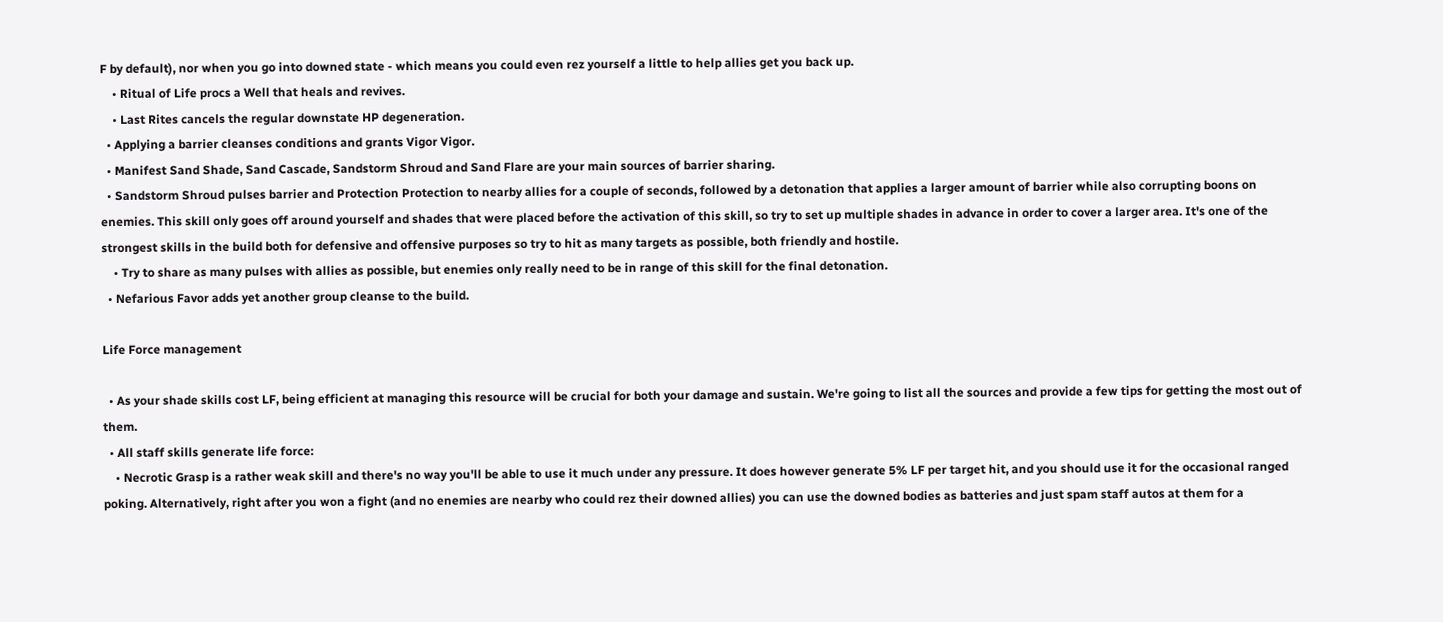F by default), nor when you go into downed state - which means you could even rez yourself a little to help allies get you back up.
    • Ritual of Life procs a Well that heals and revives.
    • Last Rites cancels the regular downstate HP degeneration.
  • Applying a barrier cleanses conditions and grants Vigor Vigor.
  • Manifest Sand Shade, Sand Cascade, Sandstorm Shroud and Sand Flare are your main sources of barrier sharing.
  • Sandstorm Shroud pulses barrier and Protection Protection to nearby allies for a couple of seconds, followed by a detonation that applies a larger amount of barrier while also corrupting boons on enemies. This skill only goes off around yourself and shades that were placed before the activation of this skill, so try to set up multiple shades in advance in order to cover a larger area. It's one of the strongest skills in the build both for defensive and offensive purposes so try to hit as many targets as possible, both friendly and hostile.
    • Try to share as many pulses with allies as possible, but enemies only really need to be in range of this skill for the final detonation.
  • Nefarious Favor adds yet another group cleanse to the build.

Life Force management

  • As your shade skills cost LF, being efficient at managing this resource will be crucial for both your damage and sustain. We're going to list all the sources and provide a few tips for getting the most out of them.
  • All staff skills generate life force:
    • Necrotic Grasp is a rather weak skill and there's no way you'll be able to use it much under any pressure. It does however generate 5% LF per target hit, and you should use it for the occasional ranged poking. Alternatively, right after you won a fight (and no enemies are nearby who could rez their downed allies) you can use the downed bodies as batteries and just spam staff autos at them for a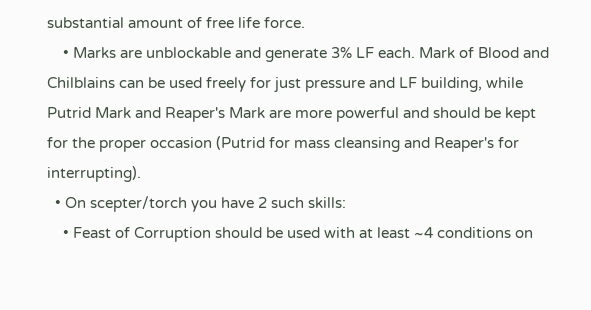substantial amount of free life force.
    • Marks are unblockable and generate 3% LF each. Mark of Blood and Chilblains can be used freely for just pressure and LF building, while Putrid Mark and Reaper's Mark are more powerful and should be kept for the proper occasion (Putrid for mass cleansing and Reaper's for interrupting).
  • On scepter/torch you have 2 such skills:
    • Feast of Corruption should be used with at least ~4 conditions on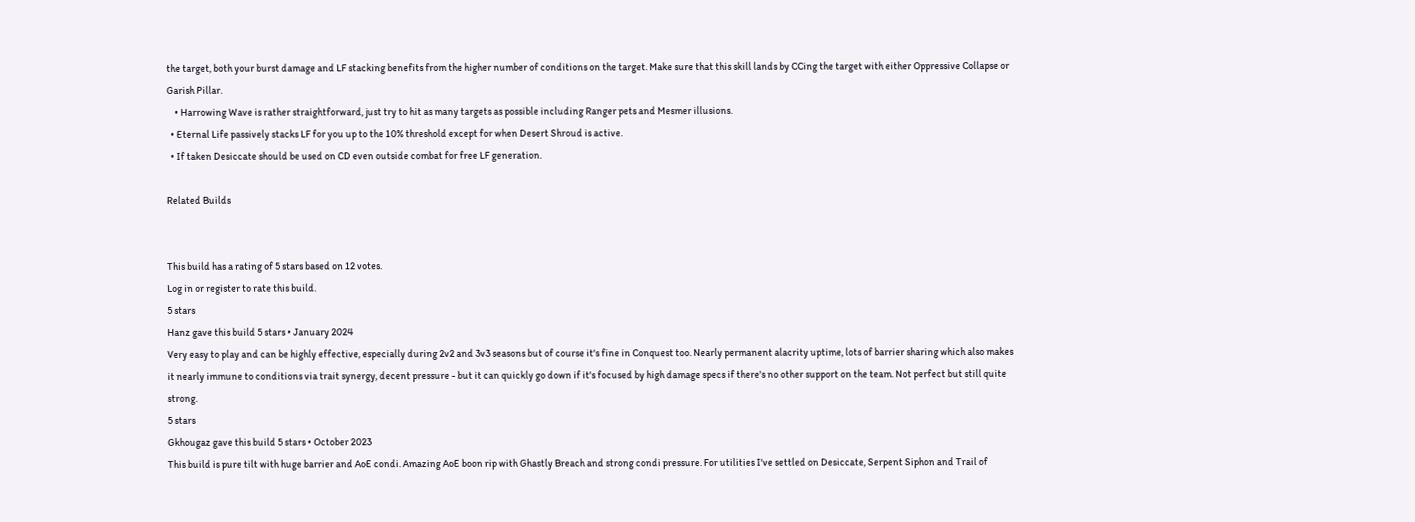the target, both your burst damage and LF stacking benefits from the higher number of conditions on the target. Make sure that this skill lands by CCing the target with either Oppressive Collapse or Garish Pillar.
    • Harrowing Wave is rather straightforward, just try to hit as many targets as possible including Ranger pets and Mesmer illusions.
  • Eternal Life passively stacks LF for you up to the 10% threshold except for when Desert Shroud is active.
  • If taken Desiccate should be used on CD even outside combat for free LF generation.

Related Builds


This build has a rating of 5 stars based on 12 votes.
Log in or register to rate this build.
5 stars
Hanz gave this build 5 stars • January 2024
Very easy to play and can be highly effective, especially during 2v2 and 3v3 seasons but of course it's fine in Conquest too. Nearly permanent alacrity uptime, lots of barrier sharing which also makes it nearly immune to conditions via trait synergy, decent pressure - but it can quickly go down if it's focused by high damage specs if there's no other support on the team. Not perfect but still quite strong.
5 stars
Gkhougaz gave this build 5 stars • October 2023
This build is pure tilt with huge barrier and AoE condi. Amazing AoE boon rip with Ghastly Breach and strong condi pressure. For utilities I've settled on Desiccate, Serpent Siphon and Trail of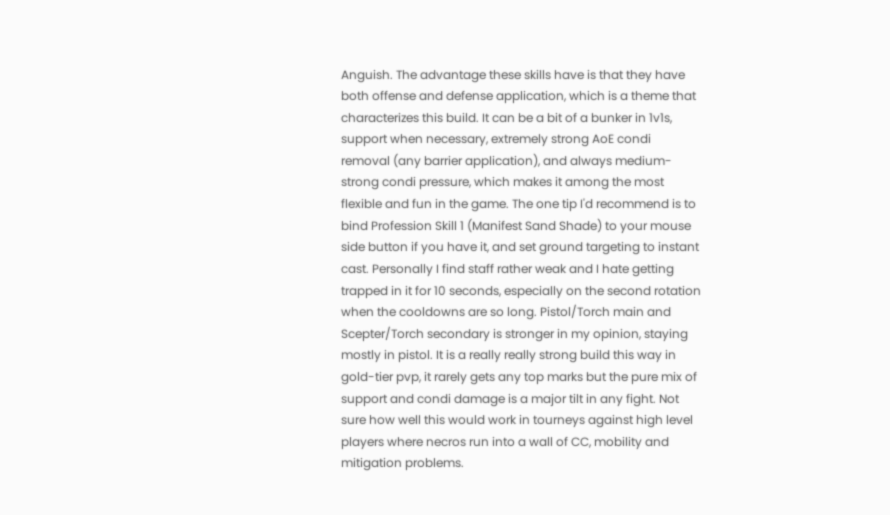Anguish. The advantage these skills have is that they have both offense and defense application, which is a theme that characterizes this build. It can be a bit of a bunker in 1v1s, support when necessary, extremely strong AoE condi removal (any barrier application), and always medium-strong condi pressure, which makes it among the most flexible and fun in the game. The one tip I'd recommend is to bind Profession Skill 1 (Manifest Sand Shade) to your mouse side button if you have it, and set ground targeting to instant cast. Personally I find staff rather weak and I hate getting trapped in it for 10 seconds, especially on the second rotation when the cooldowns are so long. Pistol/Torch main and Scepter/Torch secondary is stronger in my opinion, staying mostly in pistol. It is a really really strong build this way in gold-tier pvp, it rarely gets any top marks but the pure mix of support and condi damage is a major tilt in any fight. Not sure how well this would work in tourneys against high level players where necros run into a wall of CC, mobility and mitigation problems.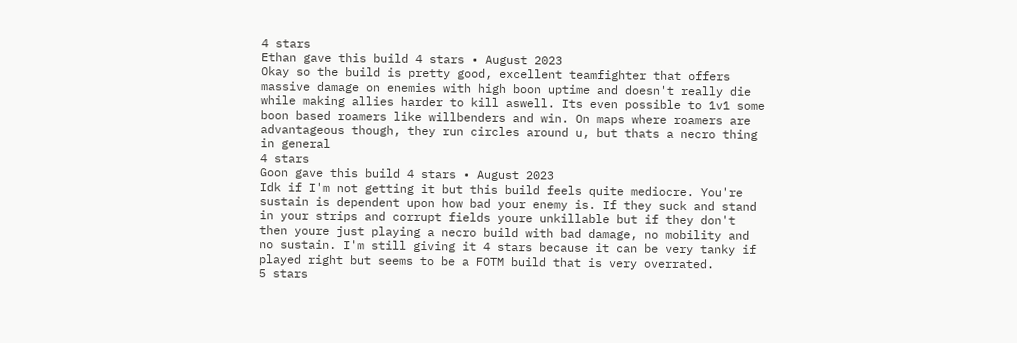4 stars
Ethan gave this build 4 stars • August 2023
Okay so the build is pretty good, excellent teamfighter that offers massive damage on enemies with high boon uptime and doesn't really die while making allies harder to kill aswell. Its even possible to 1v1 some boon based roamers like willbenders and win. On maps where roamers are advantageous though, they run circles around u, but thats a necro thing in general
4 stars
Goon gave this build 4 stars • August 2023
Idk if I'm not getting it but this build feels quite mediocre. You're sustain is dependent upon how bad your enemy is. If they suck and stand in your strips and corrupt fields youre unkillable but if they don't then youre just playing a necro build with bad damage, no mobility and no sustain. I'm still giving it 4 stars because it can be very tanky if played right but seems to be a FOTM build that is very overrated.
5 stars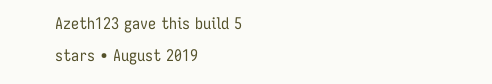Azeth123 gave this build 5 stars • August 2019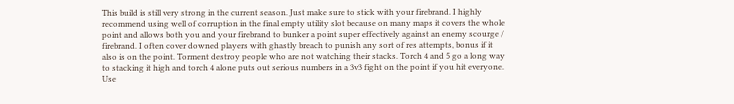This build is still very strong in the current season. Just make sure to stick with your firebrand. I highly recommend using well of corruption in the final empty utility slot because on many maps it covers the whole point and allows both you and your firebrand to bunker a point super effectively against an enemy scourge / firebrand. I often cover downed players with ghastly breach to punish any sort of res attempts, bonus if it also is on the point. Torment destroy people who are not watching their stacks. Torch 4 and 5 go a long way to stacking it high and torch 4 alone puts out serious numbers in a 3v3 fight on the point if you hit everyone. Use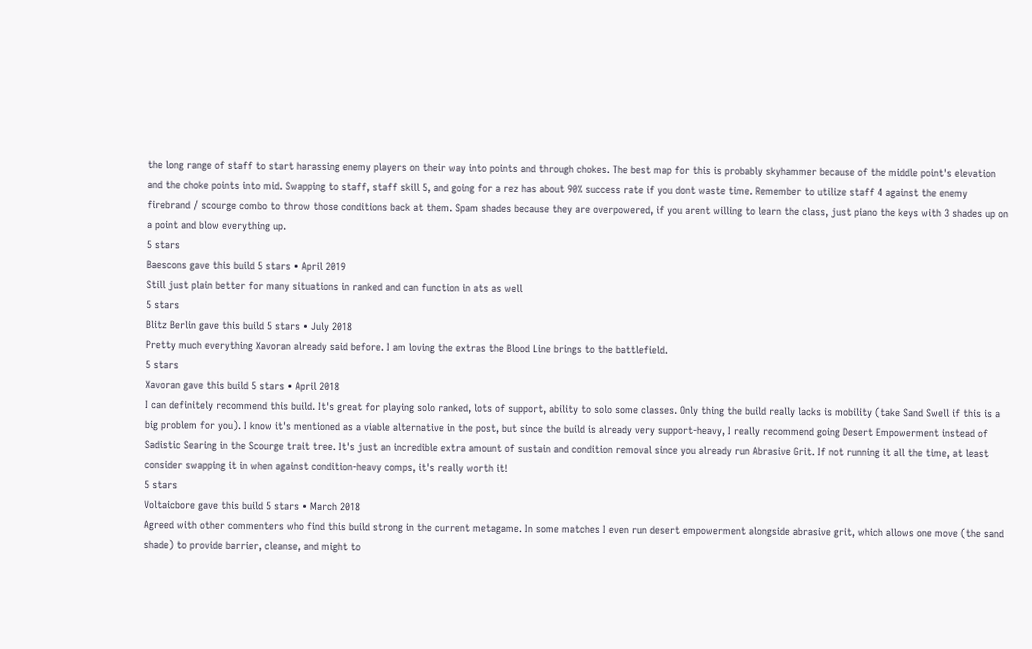the long range of staff to start harassing enemy players on their way into points and through chokes. The best map for this is probably skyhammer because of the middle point's elevation and the choke points into mid. Swapping to staff, staff skill 5, and going for a rez has about 90% success rate if you dont waste time. Remember to utilize staff 4 against the enemy firebrand / scourge combo to throw those conditions back at them. Spam shades because they are overpowered, if you arent willing to learn the class, just piano the keys with 3 shades up on a point and blow everything up.
5 stars
Baescons gave this build 5 stars • April 2019
Still just plain better for many situations in ranked and can function in ats as well
5 stars
Blitz Berlin gave this build 5 stars • July 2018
Pretty much everything Xavoran already said before. I am loving the extras the Blood Line brings to the battlefield.
5 stars
Xavoran gave this build 5 stars • April 2018
I can definitely recommend this build. It's great for playing solo ranked, lots of support, ability to solo some classes. Only thing the build really lacks is mobility (take Sand Swell if this is a big problem for you). I know it's mentioned as a viable alternative in the post, but since the build is already very support-heavy, I really recommend going Desert Empowerment instead of Sadistic Searing in the Scourge trait tree. It's just an incredible extra amount of sustain and condition removal since you already run Abrasive Grit. If not running it all the time, at least consider swapping it in when against condition-heavy comps, it's really worth it!
5 stars
Voltaicbore gave this build 5 stars • March 2018
Agreed with other commenters who find this build strong in the current metagame. In some matches I even run desert empowerment alongside abrasive grit, which allows one move (the sand shade) to provide barrier, cleanse, and might to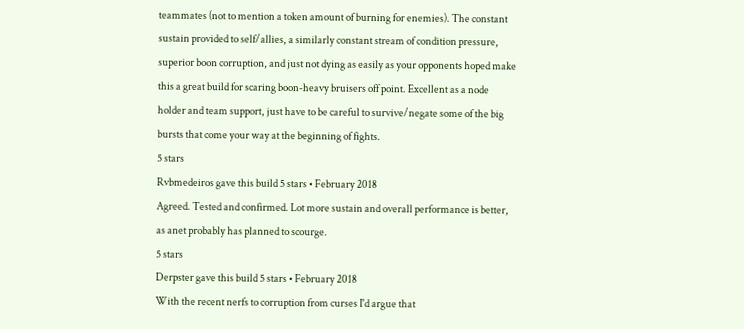teammates (not to mention a token amount of burning for enemies). The constant sustain provided to self/allies, a similarly constant stream of condition pressure, superior boon corruption, and just not dying as easily as your opponents hoped make this a great build for scaring boon-heavy bruisers off point. Excellent as a node holder and team support, just have to be careful to survive/negate some of the big bursts that come your way at the beginning of fights.
5 stars
Rvbmedeiros gave this build 5 stars • February 2018
Agreed. Tested and confirmed. Lot more sustain and overall performance is better, as anet probably has planned to scourge.
5 stars
Derpster gave this build 5 stars • February 2018
With the recent nerfs to corruption from curses I'd argue that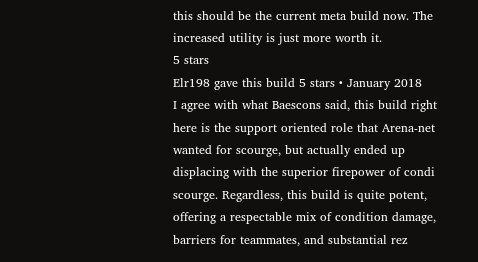this should be the current meta build now. The increased utility is just more worth it.
5 stars
Elr198 gave this build 5 stars • January 2018
I agree with what Baescons said, this build right here is the support oriented role that Arena-net wanted for scourge, but actually ended up displacing with the superior firepower of condi scourge. Regardless, this build is quite potent, offering a respectable mix of condition damage, barriers for teammates, and substantial rez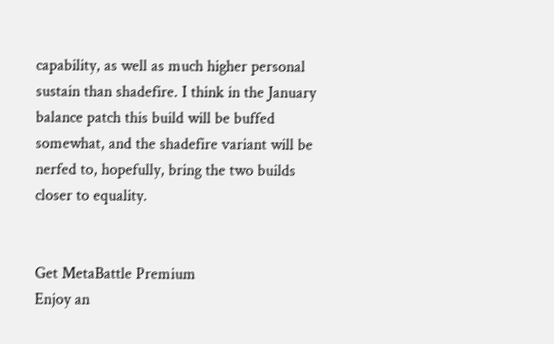capability, as well as much higher personal sustain than shadefire. I think in the January balance patch this build will be buffed somewhat, and the shadefire variant will be nerfed to, hopefully, bring the two builds closer to equality.


Get MetaBattle Premium
Enjoy an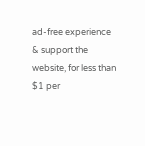ad-free experience & support the website, for less than $1 per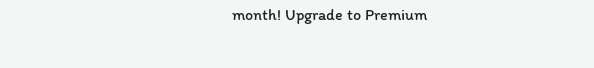month! Upgrade to Premium